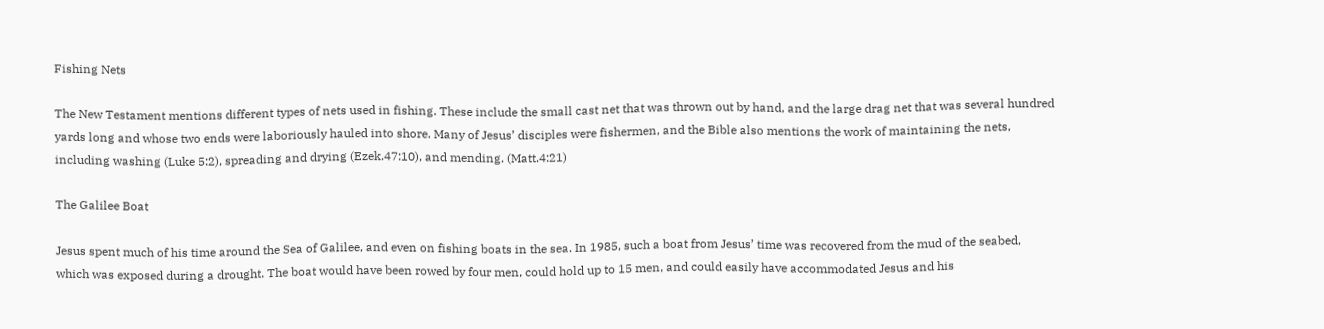Fishing Nets

The New Testament mentions different types of nets used in fishing. These include the small cast net that was thrown out by hand, and the large drag net that was several hundred yards long and whose two ends were laboriously hauled into shore. Many of Jesus’ disciples were fishermen, and the Bible also mentions the work of maintaining the nets, including washing (Luke 5:2), spreading and drying (Ezek.47:10), and mending. (Matt.4:21)

The Galilee Boat

Jesus spent much of his time around the Sea of Galilee, and even on fishing boats in the sea. In 1985, such a boat from Jesus’ time was recovered from the mud of the seabed, which was exposed during a drought. The boat would have been rowed by four men, could hold up to 15 men, and could easily have accommodated Jesus and his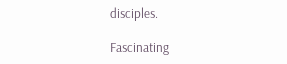disciples.

Fascinating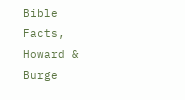Bible Facts, Howard & Burge